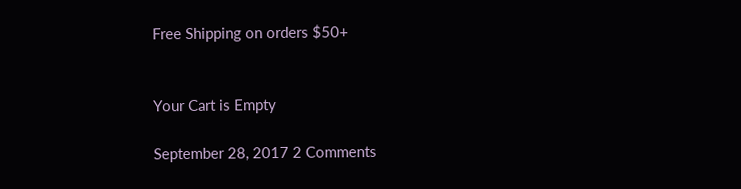Free Shipping on orders $50+


Your Cart is Empty

September 28, 2017 2 Comments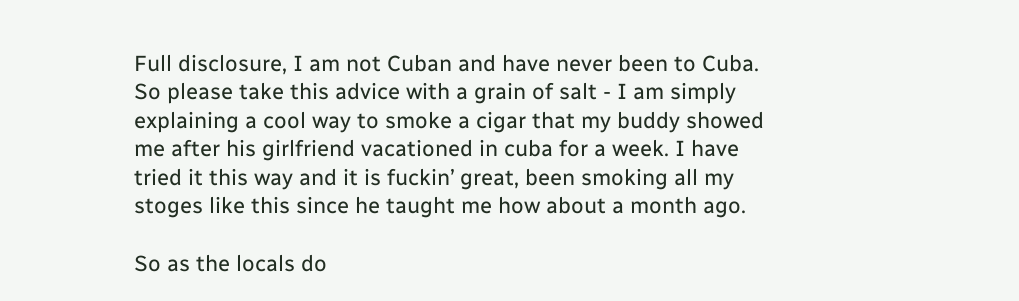Full disclosure, I am not Cuban and have never been to Cuba. So please take this advice with a grain of salt - I am simply explaining a cool way to smoke a cigar that my buddy showed me after his girlfriend vacationed in cuba for a week. I have tried it this way and it is fuckin’ great, been smoking all my stoges like this since he taught me how about a month ago.

So as the locals do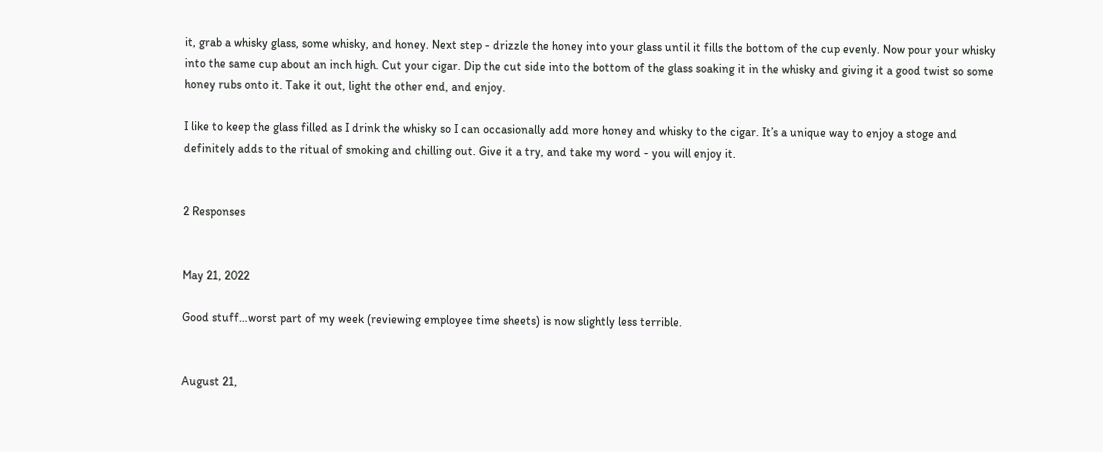it, grab a whisky glass, some whisky, and honey. Next step - drizzle the honey into your glass until it fills the bottom of the cup evenly. Now pour your whisky into the same cup about an inch high. Cut your cigar. Dip the cut side into the bottom of the glass soaking it in the whisky and giving it a good twist so some honey rubs onto it. Take it out, light the other end, and enjoy.

I like to keep the glass filled as I drink the whisky so I can occasionally add more honey and whisky to the cigar. It’s a unique way to enjoy a stoge and definitely adds to the ritual of smoking and chilling out. Give it a try, and take my word - you will enjoy it.


2 Responses


May 21, 2022

Good stuff…worst part of my week (reviewing employee time sheets) is now slightly less terrible.


August 21,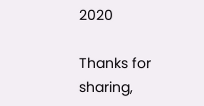2020

Thanks for sharing,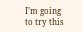I’m going to try this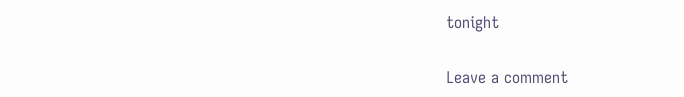tonight

Leave a comment